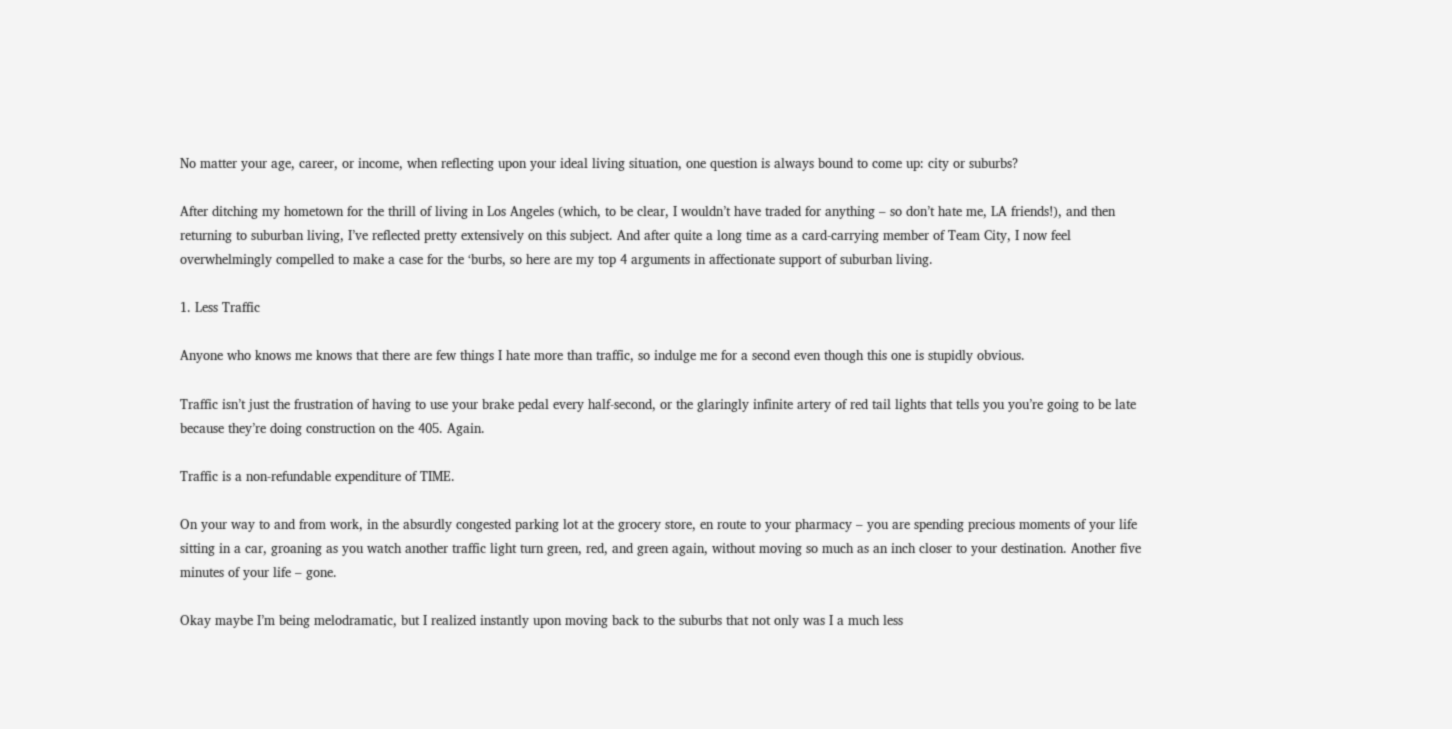No matter your age, career, or income, when reflecting upon your ideal living situation, one question is always bound to come up: city or suburbs?

After ditching my hometown for the thrill of living in Los Angeles (which, to be clear, I wouldn’t have traded for anything – so don’t hate me, LA friends!), and then returning to suburban living, I’ve reflected pretty extensively on this subject. And after quite a long time as a card-carrying member of Team City, I now feel overwhelmingly compelled to make a case for the ‘burbs, so here are my top 4 arguments in affectionate support of suburban living.

1. Less Traffic

Anyone who knows me knows that there are few things I hate more than traffic, so indulge me for a second even though this one is stupidly obvious.

Traffic isn’t just the frustration of having to use your brake pedal every half-second, or the glaringly infinite artery of red tail lights that tells you you’re going to be late because they’re doing construction on the 405. Again.

Traffic is a non-refundable expenditure of TIME.

On your way to and from work, in the absurdly congested parking lot at the grocery store, en route to your pharmacy – you are spending precious moments of your life sitting in a car, groaning as you watch another traffic light turn green, red, and green again, without moving so much as an inch closer to your destination. Another five minutes of your life – gone.

Okay maybe I’m being melodramatic, but I realized instantly upon moving back to the suburbs that not only was I a much less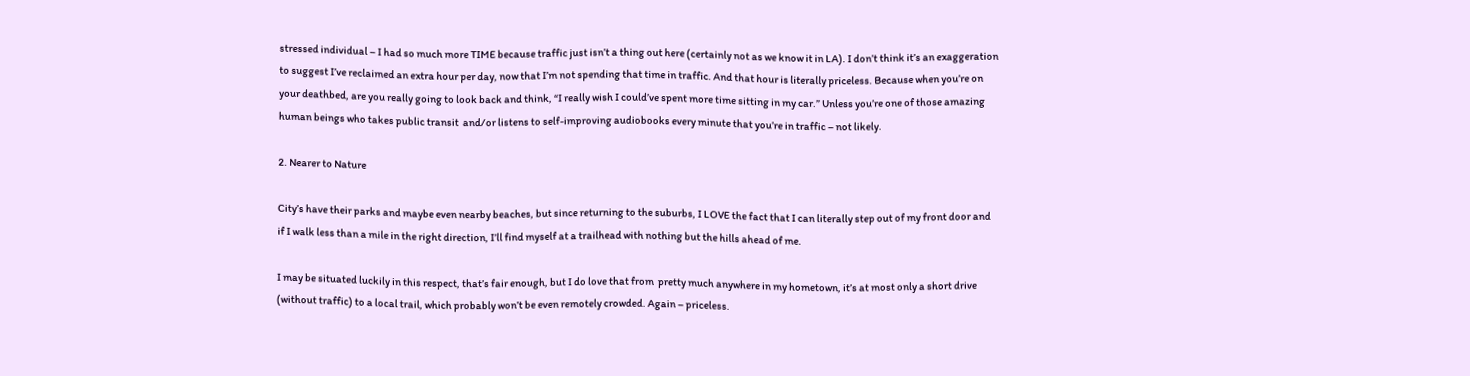stressed individual – I had so much more TIME because traffic just isn’t a thing out here (certainly not as we know it in LA). I don’t think it’s an exaggeration to suggest I’ve reclaimed an extra hour per day, now that I’m not spending that time in traffic. And that hour is literally priceless. Because when you’re on your deathbed, are you really going to look back and think, “I really wish I could’ve spent more time sitting in my car.” Unless you’re one of those amazing human beings who takes public transit  and/or listens to self-improving audiobooks every minute that you’re in traffic – not likely.

2. Nearer to Nature

City’s have their parks and maybe even nearby beaches, but since returning to the suburbs, I LOVE the fact that I can literally step out of my front door and if I walk less than a mile in the right direction, I’ll find myself at a trailhead with nothing but the hills ahead of me.

I may be situated luckily in this respect, that’s fair enough, but I do love that from  pretty much anywhere in my hometown, it’s at most only a short drive (without traffic) to a local trail, which probably won’t be even remotely crowded. Again – priceless.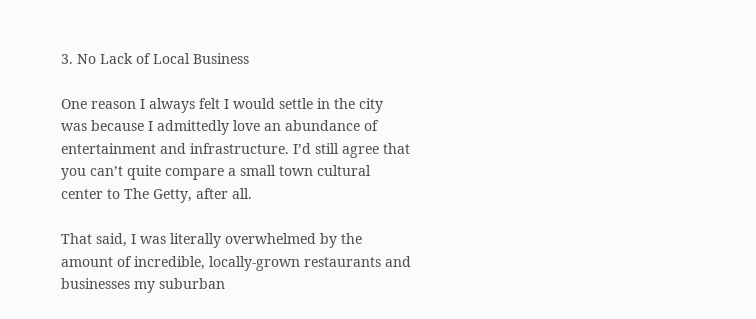3. No Lack of Local Business

One reason I always felt I would settle in the city was because I admittedly love an abundance of entertainment and infrastructure. I’d still agree that you can’t quite compare a small town cultural center to The Getty, after all.

That said, I was literally overwhelmed by the amount of incredible, locally-grown restaurants and businesses my suburban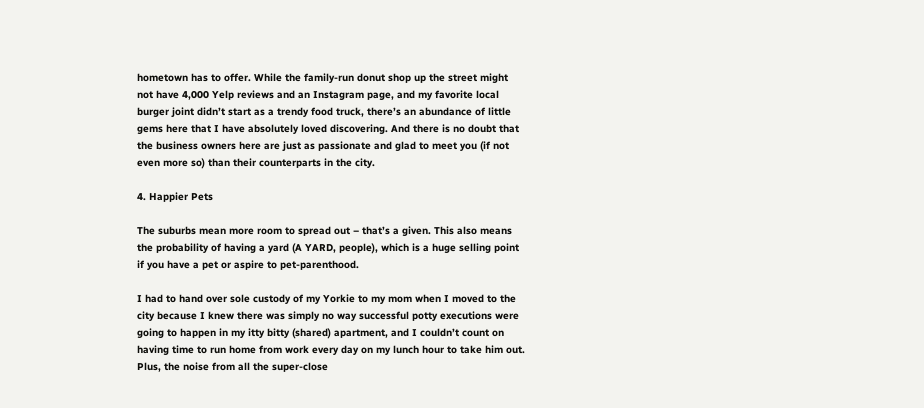hometown has to offer. While the family-run donut shop up the street might not have 4,000 Yelp reviews and an Instagram page, and my favorite local burger joint didn’t start as a trendy food truck, there’s an abundance of little gems here that I have absolutely loved discovering. And there is no doubt that the business owners here are just as passionate and glad to meet you (if not even more so) than their counterparts in the city.

4. Happier Pets

The suburbs mean more room to spread out – that’s a given. This also means the probability of having a yard (A YARD, people), which is a huge selling point if you have a pet or aspire to pet-parenthood.

I had to hand over sole custody of my Yorkie to my mom when I moved to the city because I knew there was simply no way successful potty executions were going to happen in my itty bitty (shared) apartment, and I couldn’t count on having time to run home from work every day on my lunch hour to take him out.  Plus, the noise from all the super-close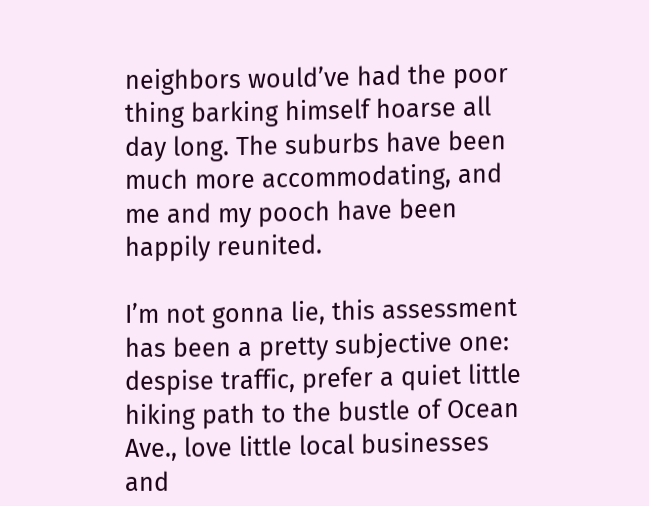neighbors would’ve had the poor thing barking himself hoarse all day long. The suburbs have been much more accommodating, and me and my pooch have been happily reunited.

I’m not gonna lie, this assessment has been a pretty subjective one: despise traffic, prefer a quiet little hiking path to the bustle of Ocean Ave., love little local businesses and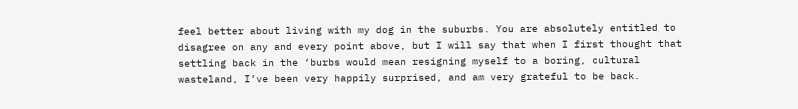feel better about living with my dog in the suburbs. You are absolutely entitled to disagree on any and every point above, but I will say that when I first thought that settling back in the ‘burbs would mean resigning myself to a boring, cultural wasteland, I’ve been very happily surprised, and am very grateful to be back.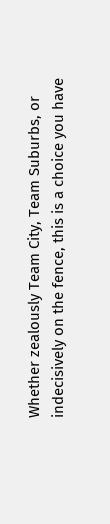Whether zealously Team City, Team Suburbs, or indecisively on the fence, this is a choice you have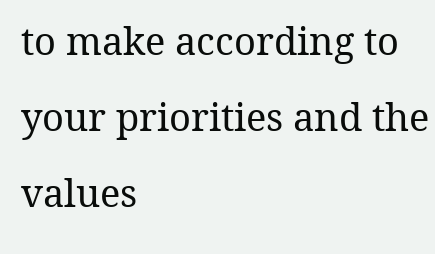to make according to your priorities and the values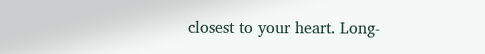closest to your heart. Long-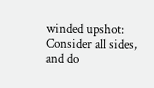winded upshot: Consider all sides, and do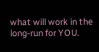what will work in the long-run for YOU.